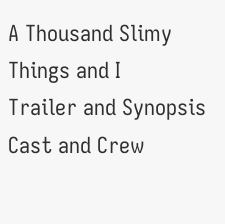A Thousand Slimy Things and I
Trailer and Synopsis          Cast and Crew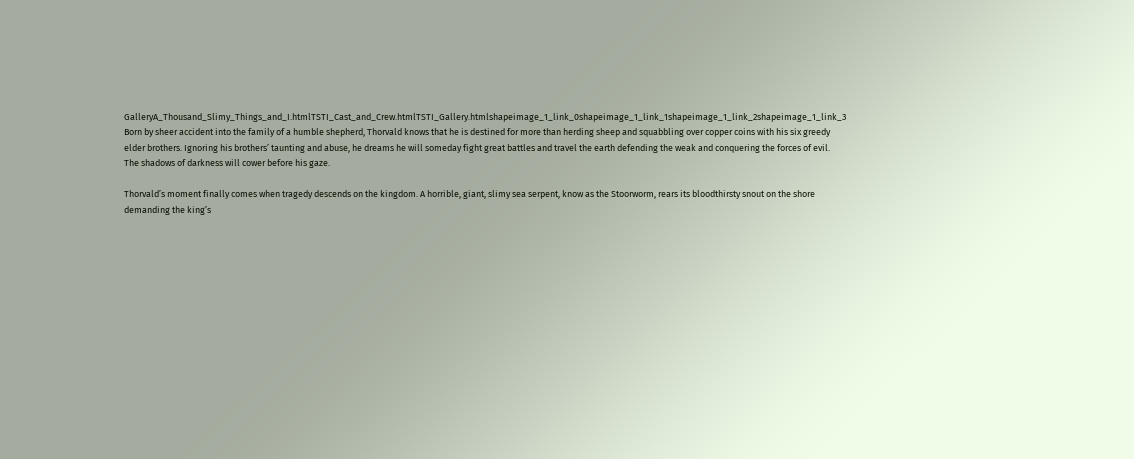GalleryA_Thousand_Slimy_Things_and_I.htmlTSTI_Cast_and_Crew.htmlTSTI_Gallery.htmlshapeimage_1_link_0shapeimage_1_link_1shapeimage_1_link_2shapeimage_1_link_3
Born by sheer accident into the family of a humble shepherd, Thorvald knows that he is destined for more than herding sheep and squabbling over copper coins with his six greedy elder brothers. Ignoring his brothers’ taunting and abuse, he dreams he will someday fight great battles and travel the earth defending the weak and conquering the forces of evil. The shadows of darkness will cower before his gaze.

Thorvald’s moment finally comes when tragedy descends on the kingdom. A horrible, giant, slimy sea serpent, know as the Stoorworm, rears its bloodthirsty snout on the shore demanding the king’s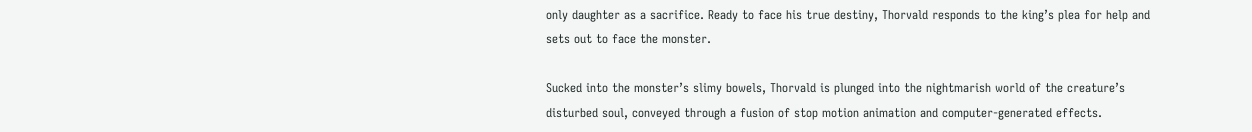only daughter as a sacrifice. Ready to face his true destiny, Thorvald responds to the king’s plea for help and sets out to face the monster.

Sucked into the monster’s slimy bowels, Thorvald is plunged into the nightmarish world of the creature’s disturbed soul, conveyed through a fusion of stop motion animation and computer-generated effects.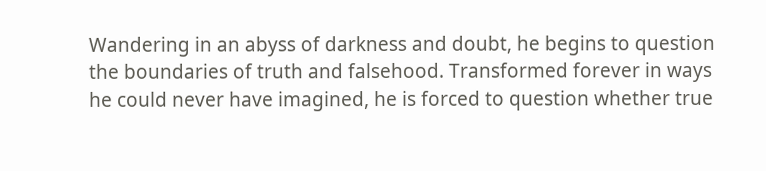Wandering in an abyss of darkness and doubt, he begins to question the boundaries of truth and falsehood. Transformed forever in ways he could never have imagined, he is forced to question whether true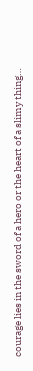courage lies in the sword of a hero or the heart of a slimy thing…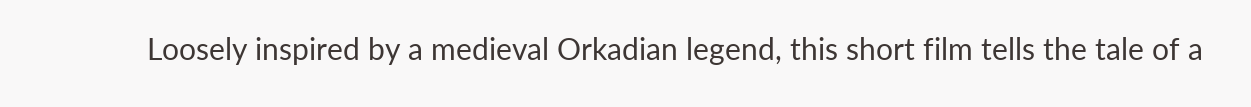Loosely inspired by a medieval Orkadian legend, this short film tells the tale of a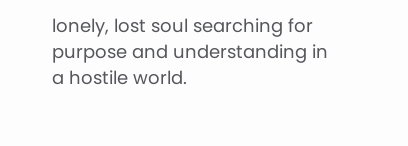lonely, lost soul searching for purpose and understanding in a hostile world.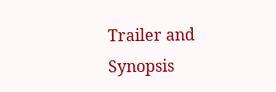Trailer and Synopsis